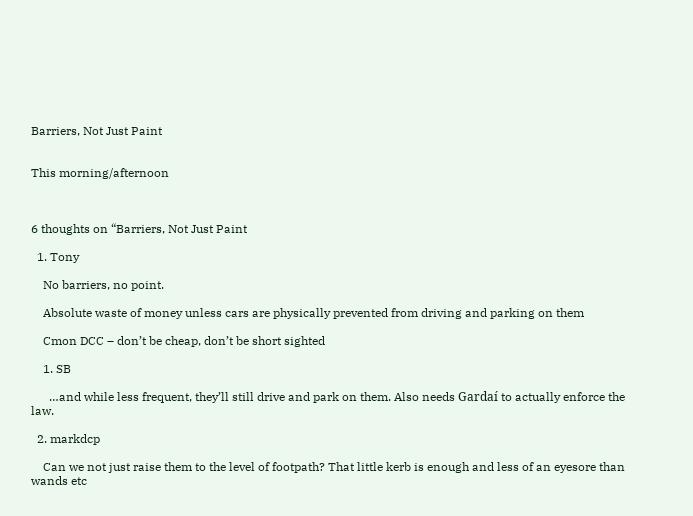Barriers, Not Just Paint


This morning/afternoon



6 thoughts on “Barriers, Not Just Paint

  1. Tony

    No barriers, no point.

    Absolute waste of money unless cars are physically prevented from driving and parking on them

    Cmon DCC – don’t be cheap, don’t be short sighted

    1. SB

      …and while less frequent, they’ll still drive and park on them. Also needs Gardaí to actually enforce the law.

  2. markdcp

    Can we not just raise them to the level of footpath? That little kerb is enough and less of an eyesore than wands etc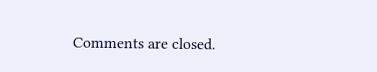Comments are closed.